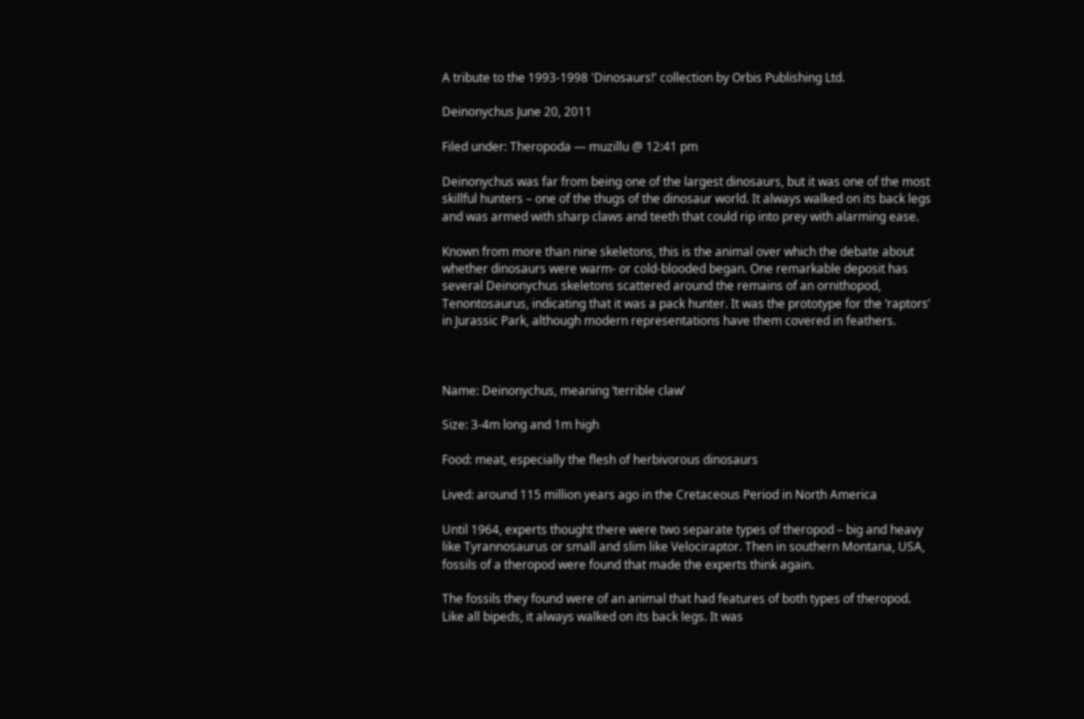A tribute to the 1993-1998 'Dinosaurs!' collection by Orbis Publishing Ltd.

Deinonychus June 20, 2011

Filed under: Theropoda — muzillu @ 12:41 pm

Deinonychus was far from being one of the largest dinosaurs, but it was one of the most skillful hunters – one of the thugs of the dinosaur world. It always walked on its back legs and was armed with sharp claws and teeth that could rip into prey with alarming ease.

Known from more than nine skeletons, this is the animal over which the debate about whether dinosaurs were warm- or cold-blooded began. One remarkable deposit has several Deinonychus skeletons scattered around the remains of an ornithopod, Tenontosaurus, indicating that it was a pack hunter. It was the prototype for the ‘raptors’ in Jurassic Park, although modern representations have them covered in feathers.



Name: Deinonychus, meaning ‘terrible claw’

Size: 3-4m long and 1m high

Food: meat, especially the flesh of herbivorous dinosaurs

Lived: around 115 million years ago in the Cretaceous Period in North America

Until 1964, experts thought there were two separate types of theropod – big and heavy like Tyrannosaurus or small and slim like Velociraptor. Then in southern Montana, USA, fossils of a theropod were found that made the experts think again.

The fossils they found were of an animal that had features of both types of theropod. Like all bipeds, it always walked on its back legs. It was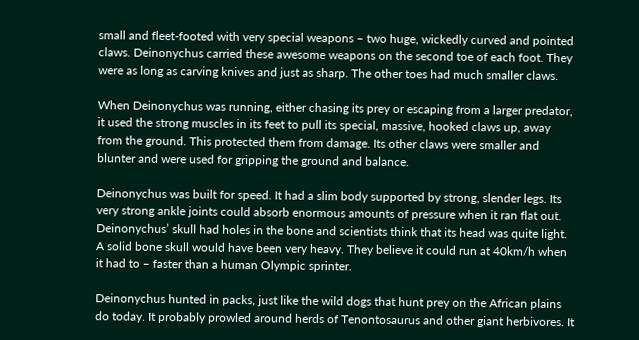small and fleet-footed with very special weapons – two huge, wickedly curved and pointed claws. Deinonychus carried these awesome weapons on the second toe of each foot. They were as long as carving knives and just as sharp. The other toes had much smaller claws.

When Deinonychus was running, either chasing its prey or escaping from a larger predator, it used the strong muscles in its feet to pull its special, massive, hooked claws up, away from the ground. This protected them from damage. Its other claws were smaller and blunter and were used for gripping the ground and balance.

Deinonychus was built for speed. It had a slim body supported by strong, slender legs. Its very strong ankle joints could absorb enormous amounts of pressure when it ran flat out. Deinonychus’ skull had holes in the bone and scientists think that its head was quite light. A solid bone skull would have been very heavy. They believe it could run at 40km/h when it had to – faster than a human Olympic sprinter.

Deinonychus hunted in packs, just like the wild dogs that hunt prey on the African plains do today. It probably prowled around herds of Tenontosaurus and other giant herbivores. It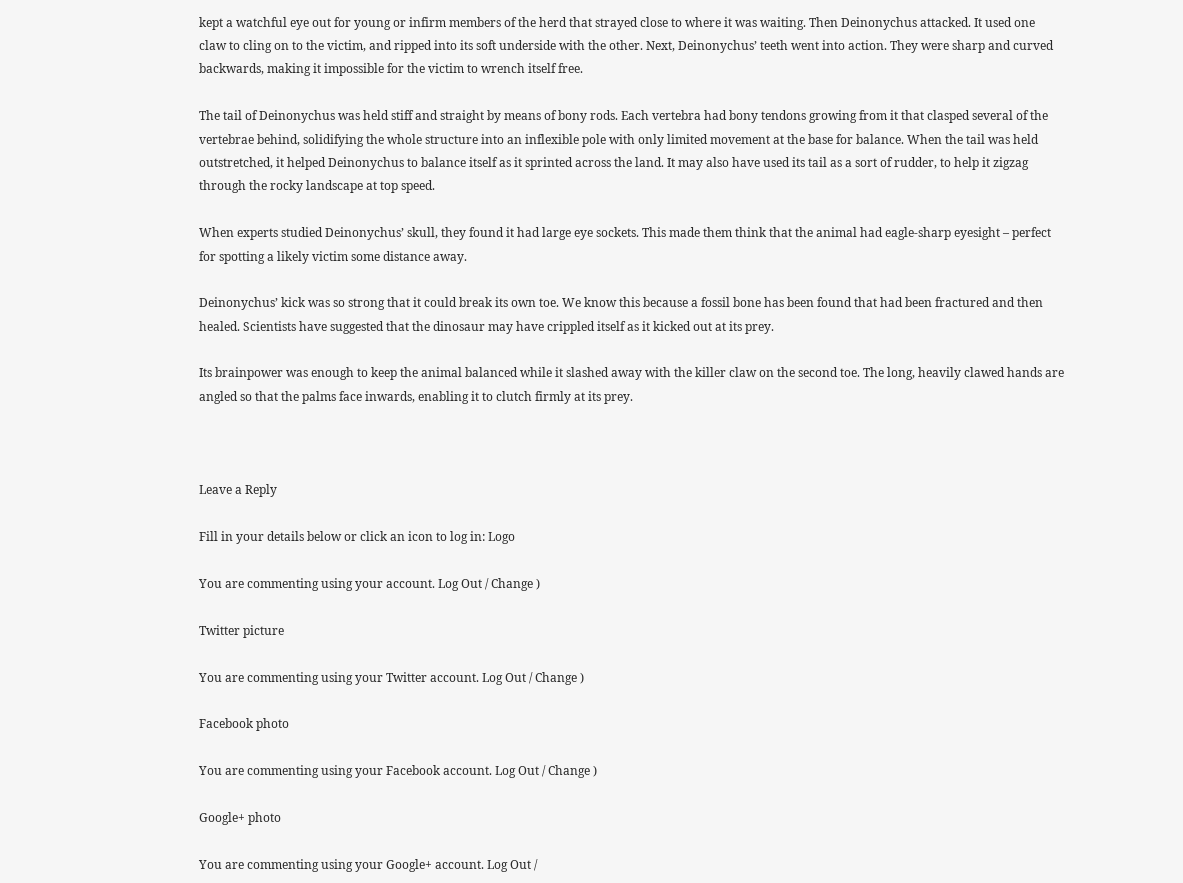kept a watchful eye out for young or infirm members of the herd that strayed close to where it was waiting. Then Deinonychus attacked. It used one claw to cling on to the victim, and ripped into its soft underside with the other. Next, Deinonychus’ teeth went into action. They were sharp and curved backwards, making it impossible for the victim to wrench itself free.

The tail of Deinonychus was held stiff and straight by means of bony rods. Each vertebra had bony tendons growing from it that clasped several of the vertebrae behind, solidifying the whole structure into an inflexible pole with only limited movement at the base for balance. When the tail was held outstretched, it helped Deinonychus to balance itself as it sprinted across the land. It may also have used its tail as a sort of rudder, to help it zigzag through the rocky landscape at top speed.

When experts studied Deinonychus’ skull, they found it had large eye sockets. This made them think that the animal had eagle-sharp eyesight – perfect for spotting a likely victim some distance away.

Deinonychus’ kick was so strong that it could break its own toe. We know this because a fossil bone has been found that had been fractured and then healed. Scientists have suggested that the dinosaur may have crippled itself as it kicked out at its prey.

Its brainpower was enough to keep the animal balanced while it slashed away with the killer claw on the second toe. The long, heavily clawed hands are angled so that the palms face inwards, enabling it to clutch firmly at its prey.



Leave a Reply

Fill in your details below or click an icon to log in: Logo

You are commenting using your account. Log Out / Change )

Twitter picture

You are commenting using your Twitter account. Log Out / Change )

Facebook photo

You are commenting using your Facebook account. Log Out / Change )

Google+ photo

You are commenting using your Google+ account. Log Out /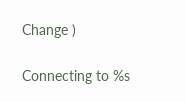Change )

Connecting to %s